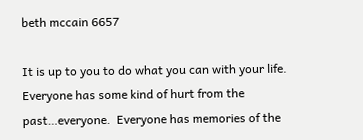beth mccain 6657

It is up to you to do what you can with your life. Everyone has some kind of hurt from the past…everyone.  Everyone has memories of the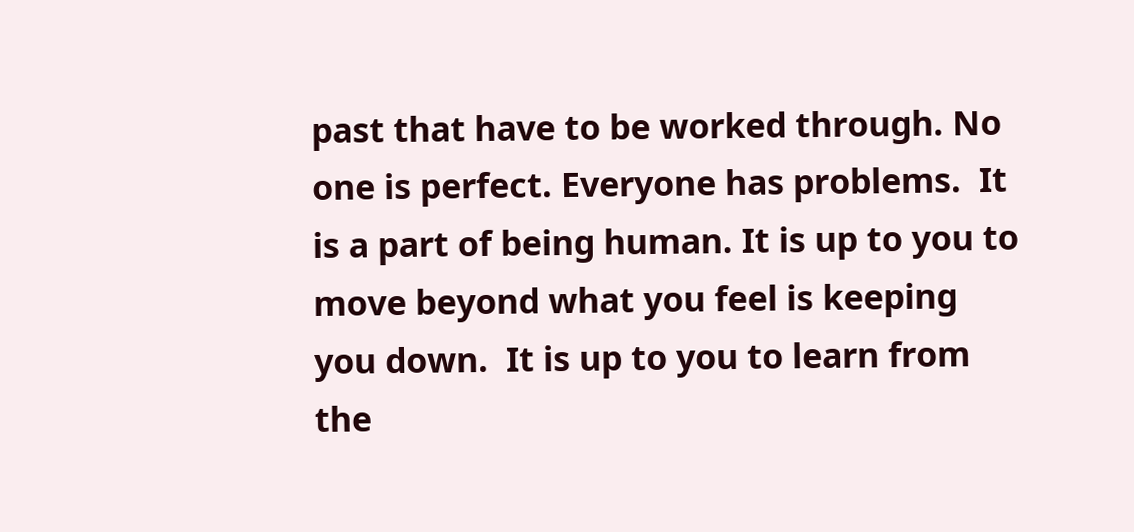past that have to be worked through. No one is perfect. Everyone has problems.  It is a part of being human. It is up to you to move beyond what you feel is keeping you down.  It is up to you to learn from the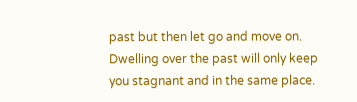past but then let go and move on. Dwelling over the past will only keep you stagnant and in the same place.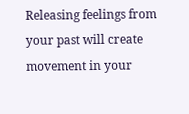Releasing feelings from your past will create movement in your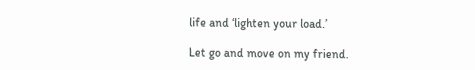life and ‘lighten your load.’

Let go and move on my friend.